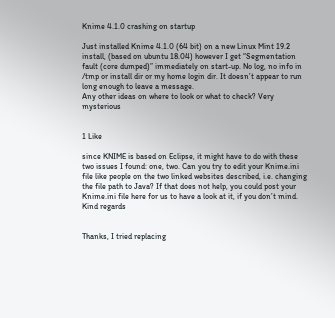Knime 4.1.0 crashing on startup

Just installed Knime 4.1.0 (64 bit) on a new Linux Mint 19.2 install, (based on ubuntu 18.04) however I get “Segmentation fault (core dumped)” immediately on start-up. No log, no info in /tmp or install dir or my home login dir. It doesn’t appear to run long enough to leave a message.
Any other ideas on where to look or what to check? Very mysterious


1 Like

since KNIME is based on Eclipse, it might have to do with these two issues I found: one, two. Can you try to edit your Knime.ini file like people on the two linked websites described, i.e. changing the file path to Java? If that does not help, you could post your Knime.ini file here for us to have a look at it, if you don’t mind.
Kind regards


Thanks, I tried replacing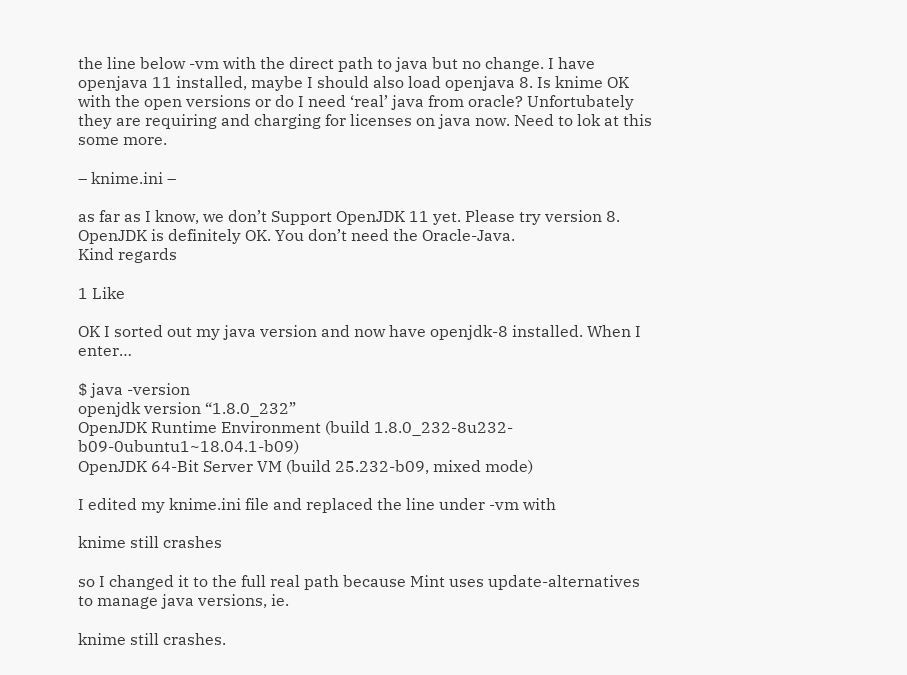the line below -vm with the direct path to java but no change. I have openjava 11 installed, maybe I should also load openjava 8. Is knime OK with the open versions or do I need ‘real’ java from oracle? Unfortubately they are requiring and charging for licenses on java now. Need to lok at this some more.

– knime.ini –

as far as I know, we don’t Support OpenJDK 11 yet. Please try version 8. OpenJDK is definitely OK. You don’t need the Oracle-Java.
Kind regards

1 Like

OK I sorted out my java version and now have openjdk-8 installed. When I enter…

$ java -version
openjdk version “1.8.0_232”
OpenJDK Runtime Environment (build 1.8.0_232-8u232-b09-0ubuntu1~18.04.1-b09)
OpenJDK 64-Bit Server VM (build 25.232-b09, mixed mode)

I edited my knime.ini file and replaced the line under -vm with

knime still crashes

so I changed it to the full real path because Mint uses update-alternatives to manage java versions, ie.

knime still crashes.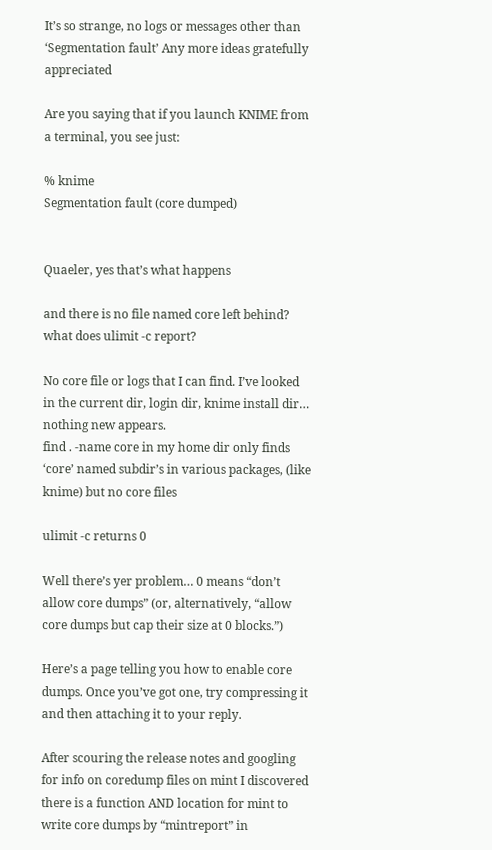It’s so strange, no logs or messages other than ‘Segmentation fault’ Any more ideas gratefully appreciated

Are you saying that if you launch KNIME from a terminal, you see just:

% knime
Segmentation fault (core dumped)


Quaeler, yes that’s what happens

and there is no file named core left behind? what does ulimit -c report?

No core file or logs that I can find. I’ve looked in the current dir, login dir, knime install dir… nothing new appears.
find . -name core in my home dir only finds ‘core’ named subdir’s in various packages, (like knime) but no core files

ulimit -c returns 0

Well there’s yer problem… 0 means “don’t allow core dumps” (or, alternatively, “allow core dumps but cap their size at 0 blocks.”)

Here’s a page telling you how to enable core dumps. Once you’ve got one, try compressing it and then attaching it to your reply.

After scouring the release notes and googling for info on coredump files on mint I discovered there is a function AND location for mint to write core dumps by “mintreport” in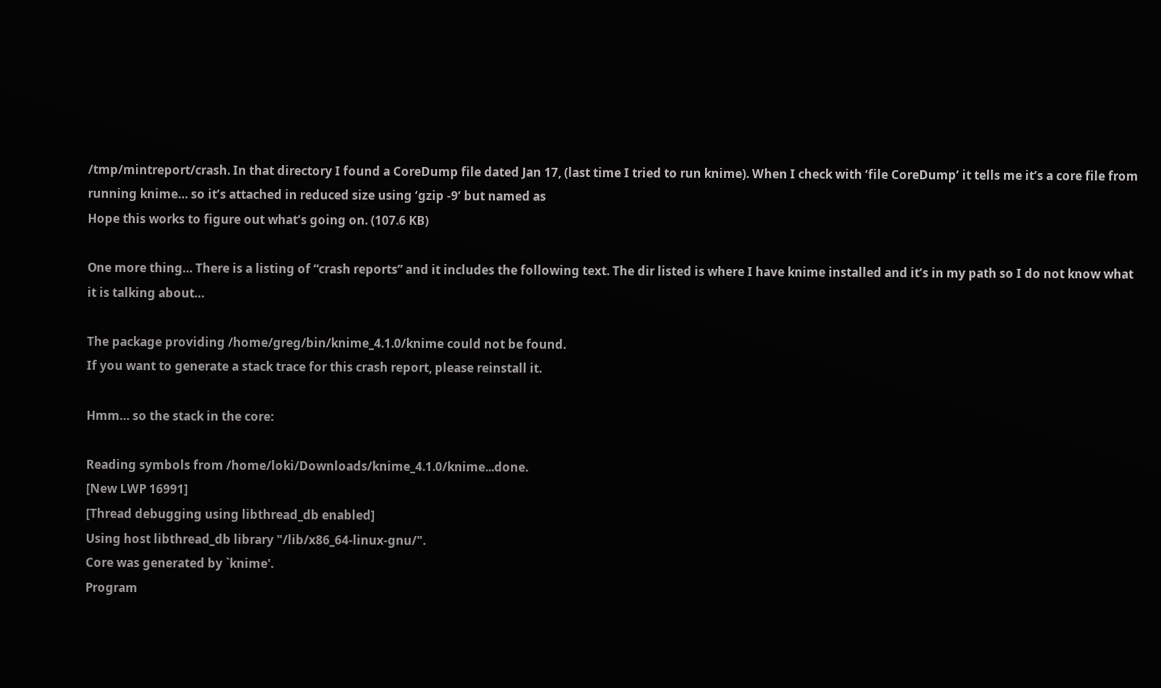/tmp/mintreport/crash. In that directory I found a CoreDump file dated Jan 17, (last time I tried to run knime). When I check with ‘file CoreDump’ it tells me it’s a core file from running knime… so it’s attached in reduced size using ‘gzip -9’ but named as
Hope this works to figure out what’s going on. (107.6 KB)

One more thing… There is a listing of “crash reports” and it includes the following text. The dir listed is where I have knime installed and it’s in my path so I do not know what it is talking about…

The package providing /home/greg/bin/knime_4.1.0/knime could not be found.
If you want to generate a stack trace for this crash report, please reinstall it.

Hmm… so the stack in the core:

Reading symbols from /home/loki/Downloads/knime_4.1.0/knime...done.
[New LWP 16991]
[Thread debugging using libthread_db enabled]
Using host libthread_db library "/lib/x86_64-linux-gnu/".
Core was generated by `knime'.
Program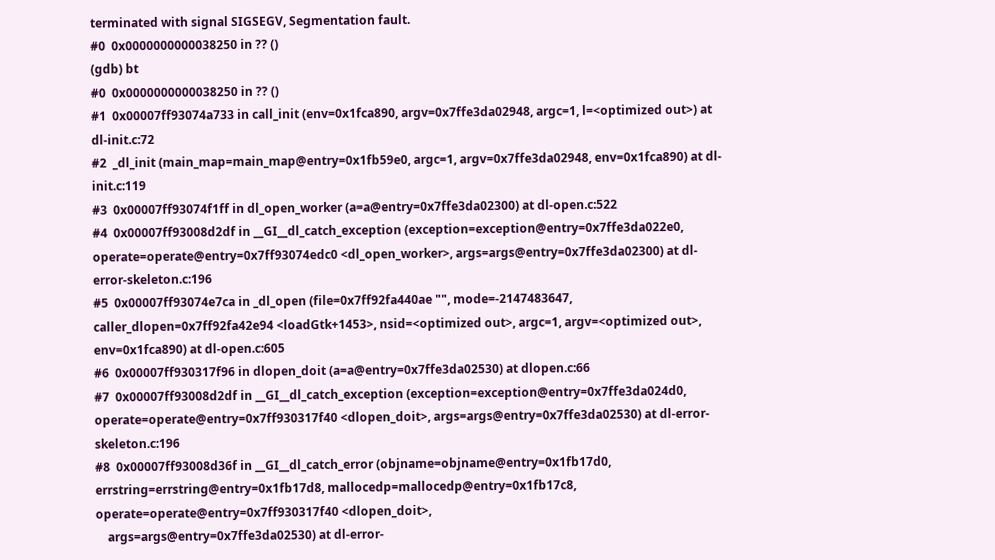terminated with signal SIGSEGV, Segmentation fault.
#0  0x0000000000038250 in ?? ()
(gdb) bt
#0  0x0000000000038250 in ?? ()
#1  0x00007ff93074a733 in call_init (env=0x1fca890, argv=0x7ffe3da02948, argc=1, l=<optimized out>) at dl-init.c:72
#2  _dl_init (main_map=main_map@entry=0x1fb59e0, argc=1, argv=0x7ffe3da02948, env=0x1fca890) at dl-init.c:119
#3  0x00007ff93074f1ff in dl_open_worker (a=a@entry=0x7ffe3da02300) at dl-open.c:522
#4  0x00007ff93008d2df in __GI__dl_catch_exception (exception=exception@entry=0x7ffe3da022e0, operate=operate@entry=0x7ff93074edc0 <dl_open_worker>, args=args@entry=0x7ffe3da02300) at dl-error-skeleton.c:196
#5  0x00007ff93074e7ca in _dl_open (file=0x7ff92fa440ae "", mode=-2147483647, caller_dlopen=0x7ff92fa42e94 <loadGtk+1453>, nsid=<optimized out>, argc=1, argv=<optimized out>, env=0x1fca890) at dl-open.c:605
#6  0x00007ff930317f96 in dlopen_doit (a=a@entry=0x7ffe3da02530) at dlopen.c:66
#7  0x00007ff93008d2df in __GI__dl_catch_exception (exception=exception@entry=0x7ffe3da024d0, operate=operate@entry=0x7ff930317f40 <dlopen_doit>, args=args@entry=0x7ffe3da02530) at dl-error-skeleton.c:196
#8  0x00007ff93008d36f in __GI__dl_catch_error (objname=objname@entry=0x1fb17d0, errstring=errstring@entry=0x1fb17d8, mallocedp=mallocedp@entry=0x1fb17c8, operate=operate@entry=0x7ff930317f40 <dlopen_doit>,
    args=args@entry=0x7ffe3da02530) at dl-error-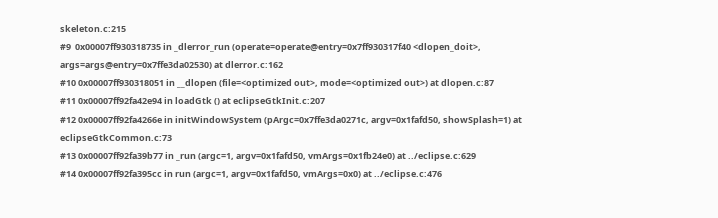skeleton.c:215
#9  0x00007ff930318735 in _dlerror_run (operate=operate@entry=0x7ff930317f40 <dlopen_doit>, args=args@entry=0x7ffe3da02530) at dlerror.c:162
#10 0x00007ff930318051 in __dlopen (file=<optimized out>, mode=<optimized out>) at dlopen.c:87
#11 0x00007ff92fa42e94 in loadGtk () at eclipseGtkInit.c:207
#12 0x00007ff92fa4266e in initWindowSystem (pArgc=0x7ffe3da0271c, argv=0x1fafd50, showSplash=1) at eclipseGtkCommon.c:73
#13 0x00007ff92fa39b77 in _run (argc=1, argv=0x1fafd50, vmArgs=0x1fb24e0) at ../eclipse.c:629
#14 0x00007ff92fa395cc in run (argc=1, argv=0x1fafd50, vmArgs=0x0) at ../eclipse.c:476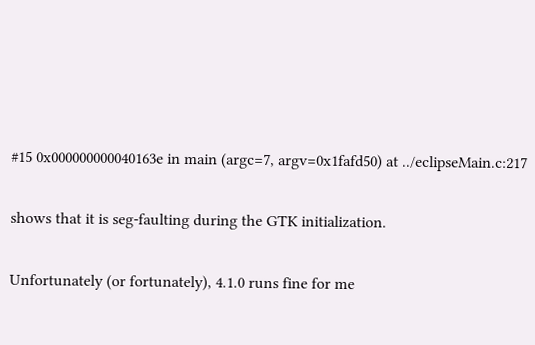#15 0x000000000040163e in main (argc=7, argv=0x1fafd50) at ../eclipseMain.c:217

shows that it is seg-faulting during the GTK initialization.

Unfortunately (or fortunately), 4.1.0 runs fine for me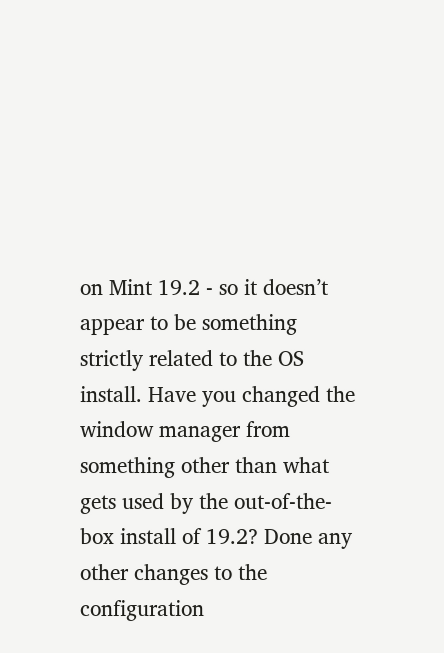on Mint 19.2 - so it doesn’t appear to be something strictly related to the OS install. Have you changed the window manager from something other than what gets used by the out-of-the-box install of 19.2? Done any other changes to the configuration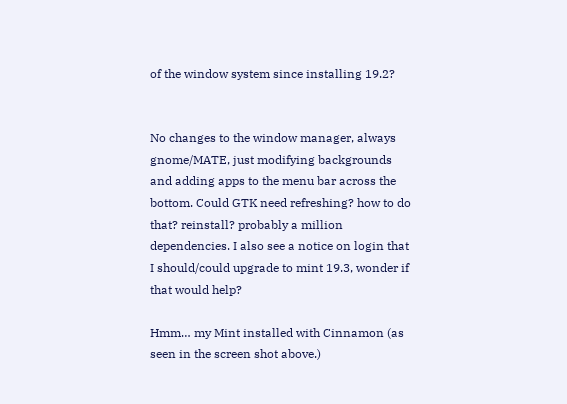of the window system since installing 19.2?


No changes to the window manager, always gnome/MATE, just modifying backgrounds and adding apps to the menu bar across the bottom. Could GTK need refreshing? how to do that? reinstall? probably a million dependencies. I also see a notice on login that I should/could upgrade to mint 19.3, wonder if that would help?

Hmm… my Mint installed with Cinnamon (as seen in the screen shot above.)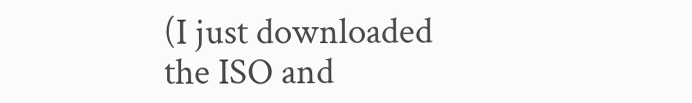(I just downloaded the ISO and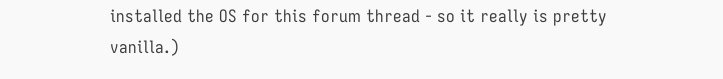installed the OS for this forum thread - so it really is pretty vanilla.)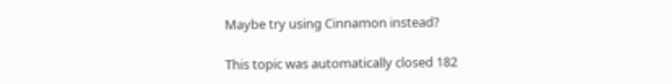Maybe try using Cinnamon instead?

This topic was automatically closed 182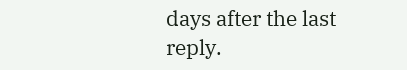days after the last reply.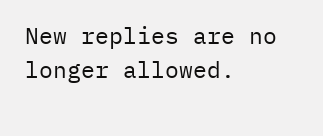New replies are no longer allowed.